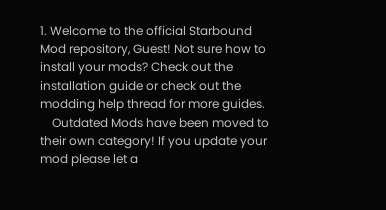1. Welcome to the official Starbound Mod repository, Guest! Not sure how to install your mods? Check out the installation guide or check out the modding help thread for more guides.
    Outdated Mods have been moved to their own category! If you update your mod please let a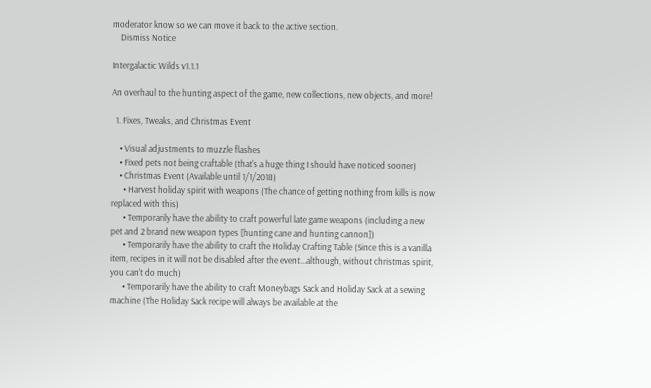moderator know so we can move it back to the active section.
    Dismiss Notice

Intergalactic Wilds v1.1.1

An overhaul to the hunting aspect of the game, new collections, new objects, and more!

  1. Fixes, Tweaks, and Christmas Event

    • Visual adjustments to muzzle flashes
    • Fixed pets not being craftable (that's a huge thing I should have noticed sooner)
    • Christmas Event (Available until 1/1/2018)
      • Harvest holiday spirit with weapons (The chance of getting nothing from kills is now replaced with this)
      • Temporarily have the ability to craft powerful late game weapons (including a new pet and 2 brand new weapon types [hunting cane and hunting cannon])
      • Temporarily have the ability to craft the Holiday Crafting Table (Since this is a vanilla item, recipes in it will not be disabled after the event...although, without christmas spirit, you can't do much)
      • Temporarily have the ability to craft Moneybags Sack and Holiday Sack at a sewing machine (The Holiday Sack recipe will always be available at the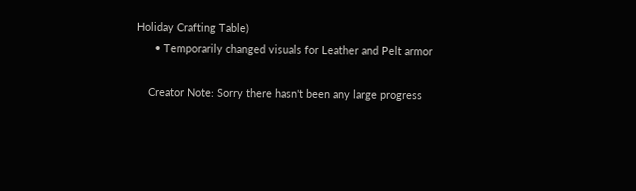Holiday Crafting Table)
      • Temporarily changed visuals for Leather and Pelt armor

    Creator Note: Sorry there hasn't been any large progress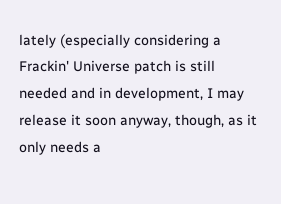lately (especially considering a Frackin' Universe patch is still needed and in development, I may release it soon anyway, though, as it only needs a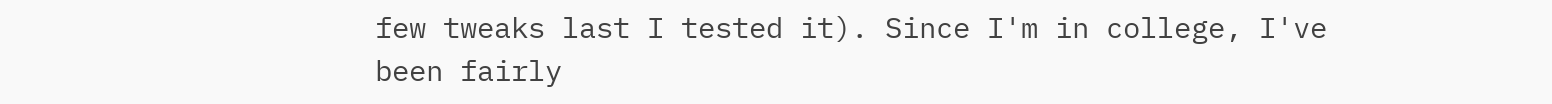few tweaks last I tested it). Since I'm in college, I've been fairly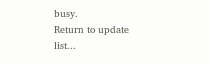busy.
Return to update list...